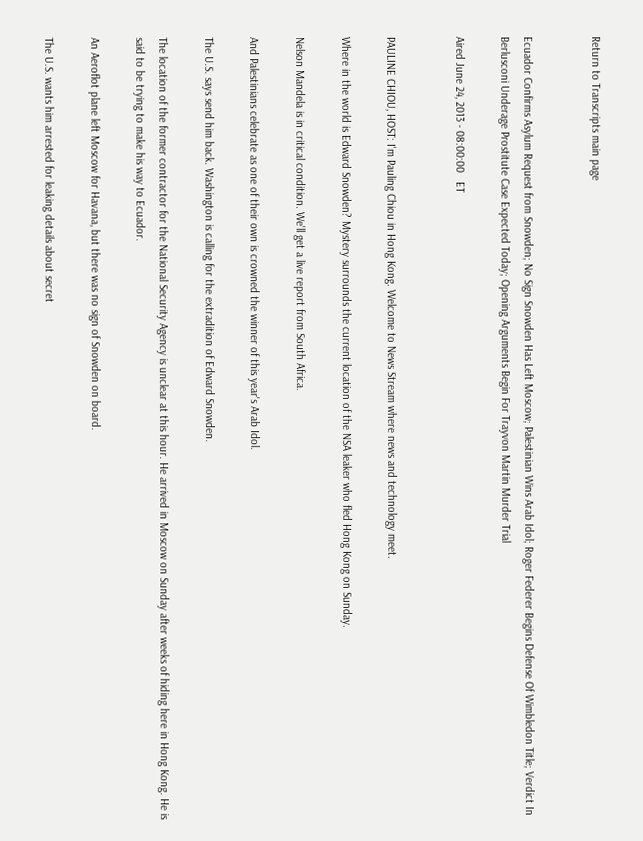Return to Transcripts main page


Ecuador Confirms Asylum Request from Snowden; No Sign Snowden Has Left Moscow; Palestinian Wins Arab Idol; Roger Federer Begins Defense Of Wimbledon Title; Verdict In Berlusconi Underage Prostitute Case Expected Today; Opening Arguments Begin For Trayvon Martin Murder Trial

Aired June 24, 2013 - 08:00:00   ET


PAULINE CHIOU, HOST: I'm Pauling Chiou in Hong Kong. Welcome to News Stream where news and technology meet.

Where in the world is Edward Snowden? Mystery surrounds the current location of the NSA leaker who fled Hong Kong on Sunday.

Nelson Mandela is in critical condition. We'll get a live report from South Africa.

And Palestinians celebrate as one of their own is crowned the winner of this year's Arab Idol.

The U.S. says send him back. Washington is calling for the extradition of Edward Snowden.

The location of the former contractor for the National Security Agency is unclear at this hour. He arrived in Moscow on Sunday after weeks of hiding here in Hong Kong. He is said to be trying to make his way to Ecuador.

An Aeroflot plane left Moscow for Havana, but there was no sign of Snowden on board.

The U.S. wants him arrested for leaking details about secret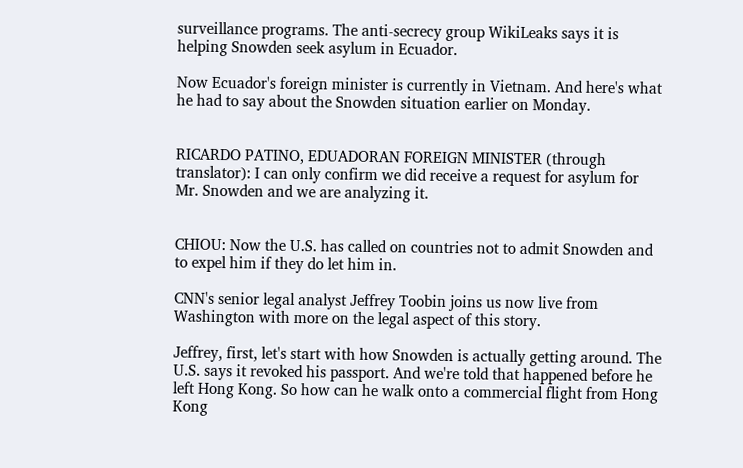surveillance programs. The anti-secrecy group WikiLeaks says it is helping Snowden seek asylum in Ecuador.

Now Ecuador's foreign minister is currently in Vietnam. And here's what he had to say about the Snowden situation earlier on Monday.


RICARDO PATINO, EDUADORAN FOREIGN MINISTER (through translator): I can only confirm we did receive a request for asylum for Mr. Snowden and we are analyzing it.


CHIOU: Now the U.S. has called on countries not to admit Snowden and to expel him if they do let him in.

CNN's senior legal analyst Jeffrey Toobin joins us now live from Washington with more on the legal aspect of this story.

Jeffrey, first, let's start with how Snowden is actually getting around. The U.S. says it revoked his passport. And we're told that happened before he left Hong Kong. So how can he walk onto a commercial flight from Hong Kong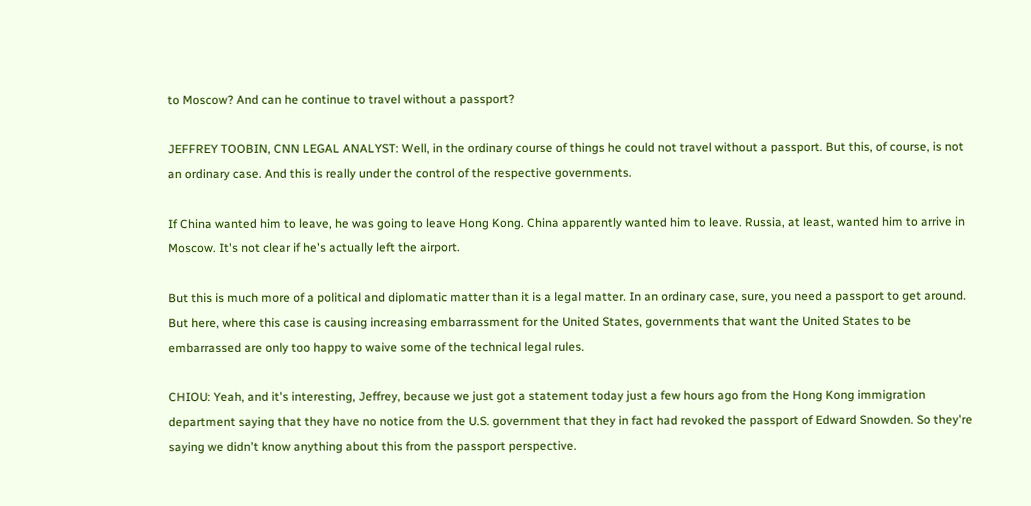to Moscow? And can he continue to travel without a passport?

JEFFREY TOOBIN, CNN LEGAL ANALYST: Well, in the ordinary course of things he could not travel without a passport. But this, of course, is not an ordinary case. And this is really under the control of the respective governments.

If China wanted him to leave, he was going to leave Hong Kong. China apparently wanted him to leave. Russia, at least, wanted him to arrive in Moscow. It's not clear if he's actually left the airport.

But this is much more of a political and diplomatic matter than it is a legal matter. In an ordinary case, sure, you need a passport to get around. But here, where this case is causing increasing embarrassment for the United States, governments that want the United States to be embarrassed are only too happy to waive some of the technical legal rules.

CHIOU: Yeah, and it's interesting, Jeffrey, because we just got a statement today just a few hours ago from the Hong Kong immigration department saying that they have no notice from the U.S. government that they in fact had revoked the passport of Edward Snowden. So they're saying we didn't know anything about this from the passport perspective.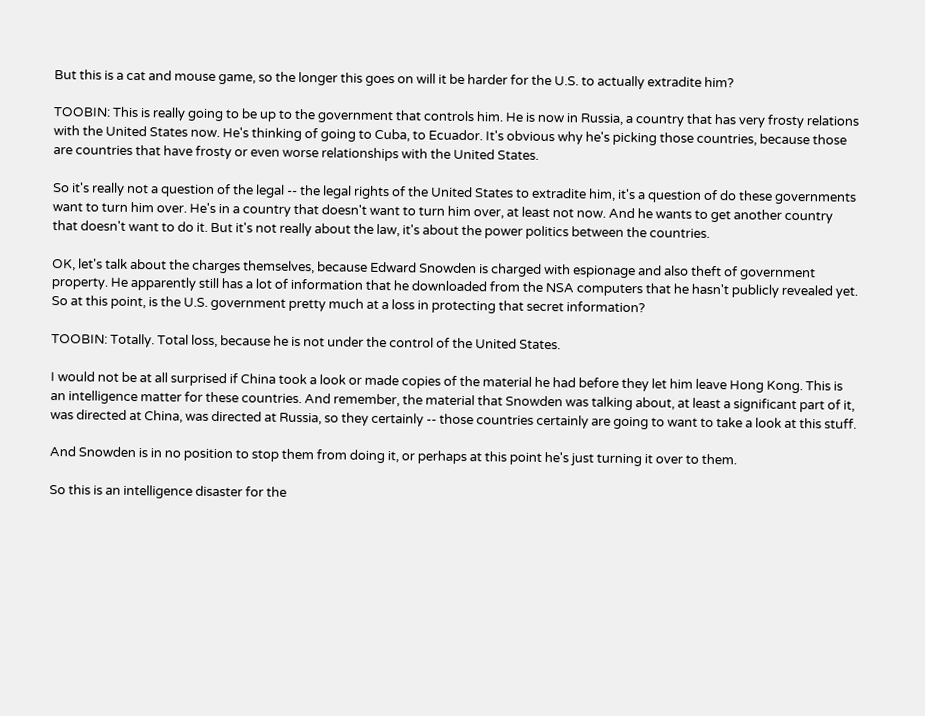But this is a cat and mouse game, so the longer this goes on will it be harder for the U.S. to actually extradite him?

TOOBIN: This is really going to be up to the government that controls him. He is now in Russia, a country that has very frosty relations with the United States now. He's thinking of going to Cuba, to Ecuador. It's obvious why he's picking those countries, because those are countries that have frosty or even worse relationships with the United States.

So it's really not a question of the legal -- the legal rights of the United States to extradite him, it's a question of do these governments want to turn him over. He's in a country that doesn't want to turn him over, at least not now. And he wants to get another country that doesn't want to do it. But it's not really about the law, it's about the power politics between the countries.

OK, let's talk about the charges themselves, because Edward Snowden is charged with espionage and also theft of government property. He apparently still has a lot of information that he downloaded from the NSA computers that he hasn't publicly revealed yet. So at this point, is the U.S. government pretty much at a loss in protecting that secret information?

TOOBIN: Totally. Total loss, because he is not under the control of the United States.

I would not be at all surprised if China took a look or made copies of the material he had before they let him leave Hong Kong. This is an intelligence matter for these countries. And remember, the material that Snowden was talking about, at least a significant part of it, was directed at China, was directed at Russia, so they certainly -- those countries certainly are going to want to take a look at this stuff.

And Snowden is in no position to stop them from doing it, or perhaps at this point he's just turning it over to them.

So this is an intelligence disaster for the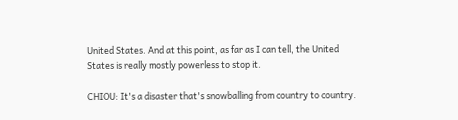United States. And at this point, as far as I can tell, the United States is really mostly powerless to stop it.

CHIOU: It's a disaster that's snowballing from country to country.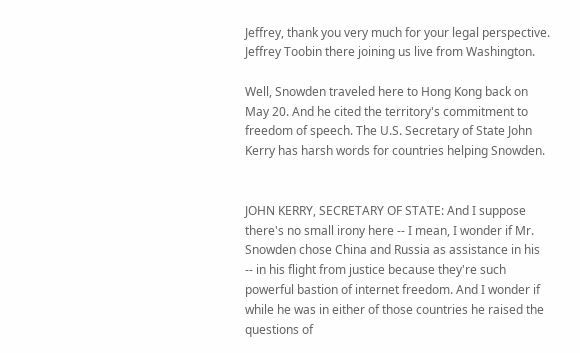Jeffrey, thank you very much for your legal perspective. Jeffrey Toobin there joining us live from Washington.

Well, Snowden traveled here to Hong Kong back on May 20. And he cited the territory's commitment to freedom of speech. The U.S. Secretary of State John Kerry has harsh words for countries helping Snowden.


JOHN KERRY, SECRETARY OF STATE: And I suppose there's no small irony here -- I mean, I wonder if Mr. Snowden chose China and Russia as assistance in his -- in his flight from justice because they're such powerful bastion of internet freedom. And I wonder if while he was in either of those countries he raised the questions of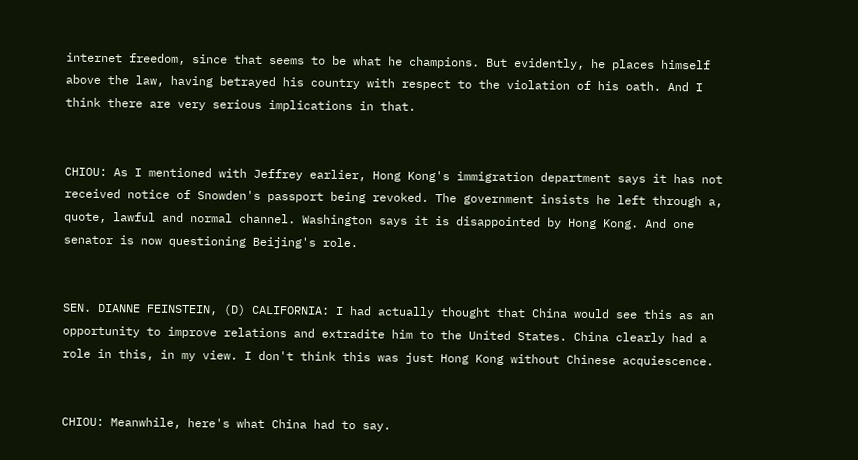internet freedom, since that seems to be what he champions. But evidently, he places himself above the law, having betrayed his country with respect to the violation of his oath. And I think there are very serious implications in that.


CHIOU: As I mentioned with Jeffrey earlier, Hong Kong's immigration department says it has not received notice of Snowden's passport being revoked. The government insists he left through a, quote, lawful and normal channel. Washington says it is disappointed by Hong Kong. And one senator is now questioning Beijing's role.


SEN. DIANNE FEINSTEIN, (D) CALIFORNIA: I had actually thought that China would see this as an opportunity to improve relations and extradite him to the United States. China clearly had a role in this, in my view. I don't think this was just Hong Kong without Chinese acquiescence.


CHIOU: Meanwhile, here's what China had to say.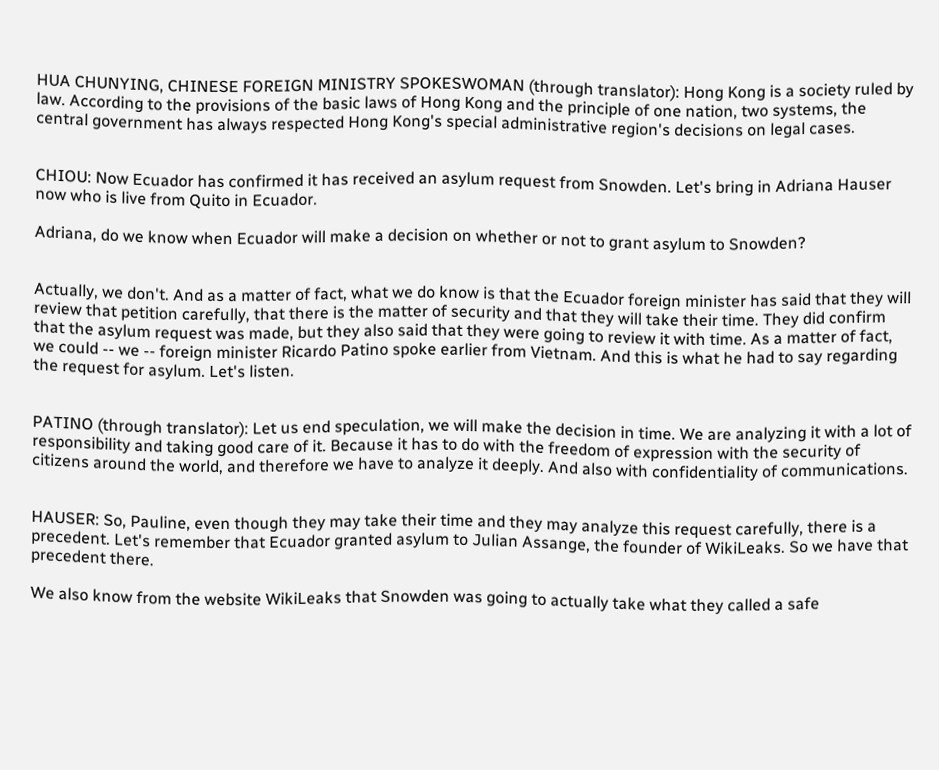HUA CHUNYING, CHINESE FOREIGN MINISTRY SPOKESWOMAN (through translator): Hong Kong is a society ruled by law. According to the provisions of the basic laws of Hong Kong and the principle of one nation, two systems, the central government has always respected Hong Kong's special administrative region's decisions on legal cases.


CHIOU: Now Ecuador has confirmed it has received an asylum request from Snowden. Let's bring in Adriana Hauser now who is live from Quito in Ecuador.

Adriana, do we know when Ecuador will make a decision on whether or not to grant asylum to Snowden?


Actually, we don't. And as a matter of fact, what we do know is that the Ecuador foreign minister has said that they will review that petition carefully, that there is the matter of security and that they will take their time. They did confirm that the asylum request was made, but they also said that they were going to review it with time. As a matter of fact, we could -- we -- foreign minister Ricardo Patino spoke earlier from Vietnam. And this is what he had to say regarding the request for asylum. Let's listen.


PATINO (through translator): Let us end speculation, we will make the decision in time. We are analyzing it with a lot of responsibility and taking good care of it. Because it has to do with the freedom of expression with the security of citizens around the world, and therefore we have to analyze it deeply. And also with confidentiality of communications.


HAUSER: So, Pauline, even though they may take their time and they may analyze this request carefully, there is a precedent. Let's remember that Ecuador granted asylum to Julian Assange, the founder of WikiLeaks. So we have that precedent there.

We also know from the website WikiLeaks that Snowden was going to actually take what they called a safe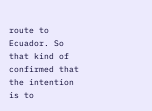route to Ecuador. So that kind of confirmed that the intention is to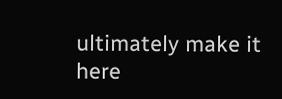ultimately make it here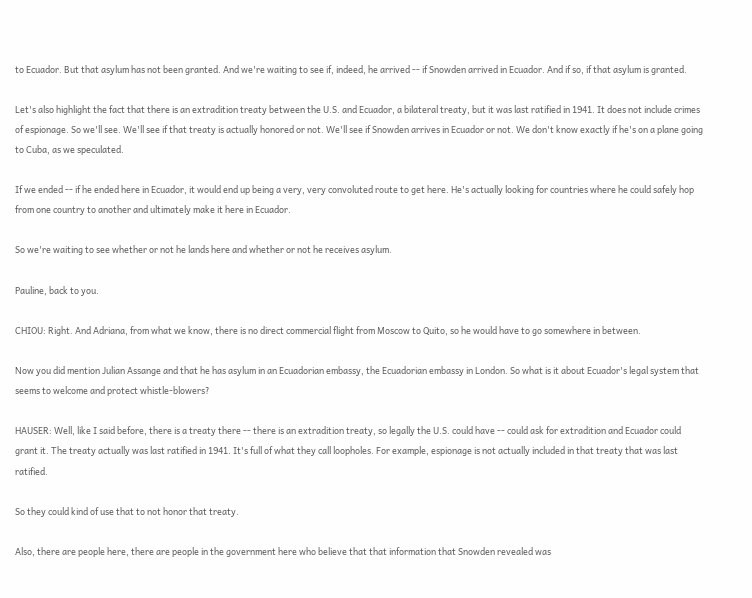to Ecuador. But that asylum has not been granted. And we're waiting to see if, indeed, he arrived -- if Snowden arrived in Ecuador. And if so, if that asylum is granted.

Let's also highlight the fact that there is an extradition treaty between the U.S. and Ecuador, a bilateral treaty, but it was last ratified in 1941. It does not include crimes of espionage. So we'll see. We'll see if that treaty is actually honored or not. We'll see if Snowden arrives in Ecuador or not. We don't know exactly if he's on a plane going to Cuba, as we speculated.

If we ended -- if he ended here in Ecuador, it would end up being a very, very convoluted route to get here. He's actually looking for countries where he could safely hop from one country to another and ultimately make it here in Ecuador.

So we're waiting to see whether or not he lands here and whether or not he receives asylum.

Pauline, back to you.

CHIOU: Right. And Adriana, from what we know, there is no direct commercial flight from Moscow to Quito, so he would have to go somewhere in between.

Now you did mention Julian Assange and that he has asylum in an Ecuadorian embassy, the Ecuadorian embassy in London. So what is it about Ecuador's legal system that seems to welcome and protect whistle-blowers?

HAUSER: Well, like I said before, there is a treaty there -- there is an extradition treaty, so legally the U.S. could have -- could ask for extradition and Ecuador could grant it. The treaty actually was last ratified in 1941. It's full of what they call loopholes. For example, espionage is not actually included in that treaty that was last ratified.

So they could kind of use that to not honor that treaty.

Also, there are people here, there are people in the government here who believe that that information that Snowden revealed was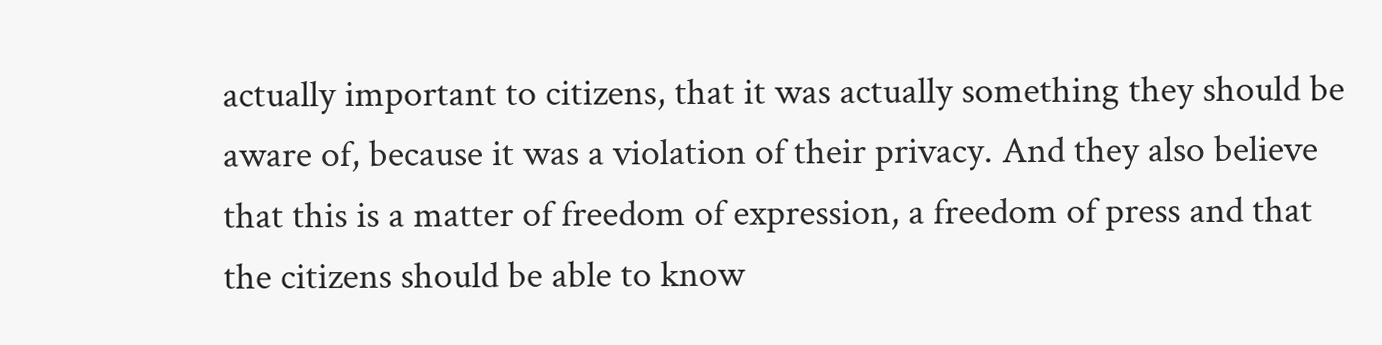actually important to citizens, that it was actually something they should be aware of, because it was a violation of their privacy. And they also believe that this is a matter of freedom of expression, a freedom of press and that the citizens should be able to know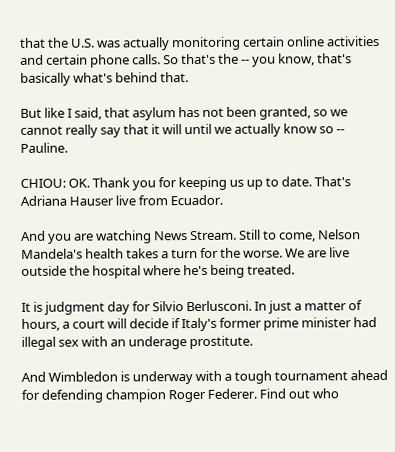that the U.S. was actually monitoring certain online activities and certain phone calls. So that's the -- you know, that's basically what's behind that.

But like I said, that asylum has not been granted, so we cannot really say that it will until we actually know so -- Pauline.

CHIOU: OK. Thank you for keeping us up to date. That's Adriana Hauser live from Ecuador.

And you are watching News Stream. Still to come, Nelson Mandela's health takes a turn for the worse. We are live outside the hospital where he's being treated.

It is judgment day for Silvio Berlusconi. In just a matter of hours, a court will decide if Italy's former prime minister had illegal sex with an underage prostitute.

And Wimbledon is underway with a tough tournament ahead for defending champion Roger Federer. Find out who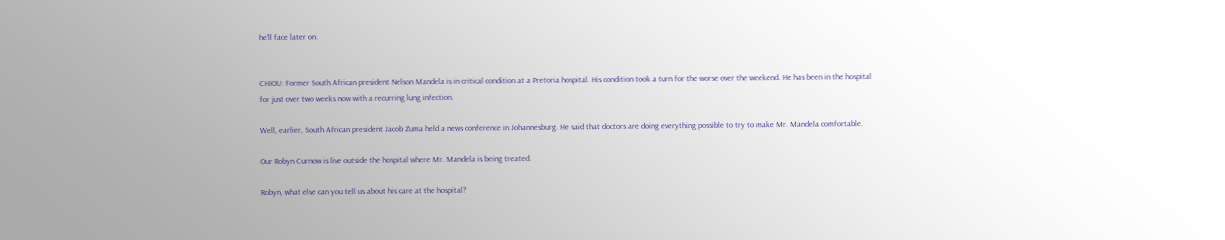he'll face later on.


CHIOU: Former South African president Nelson Mandela is in critical condition at a Pretoria hospital. His condition took a turn for the worse over the weekend. He has been in the hospital for just over two weeks now with a recurring lung infection.

Well, earlier, South African president Jacob Zuma held a news conference in Johannesburg. He said that doctors are doing everything possible to try to make Mr. Mandela comfortable.

Our Robyn Curnow is live outside the hospital where Mr. Mandela is being treated.

Robyn, what else can you tell us about his care at the hospital?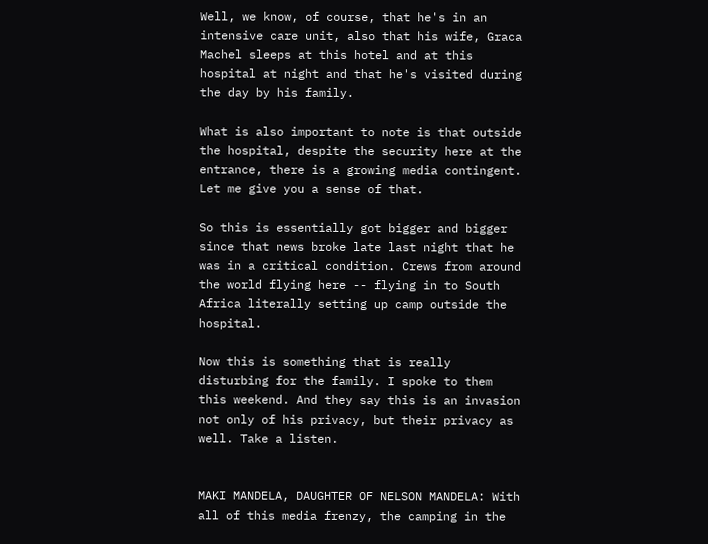Well, we know, of course, that he's in an intensive care unit, also that his wife, Graca Machel sleeps at this hotel and at this hospital at night and that he's visited during the day by his family.

What is also important to note is that outside the hospital, despite the security here at the entrance, there is a growing media contingent. Let me give you a sense of that.

So this is essentially got bigger and bigger since that news broke late last night that he was in a critical condition. Crews from around the world flying here -- flying in to South Africa literally setting up camp outside the hospital.

Now this is something that is really disturbing for the family. I spoke to them this weekend. And they say this is an invasion not only of his privacy, but their privacy as well. Take a listen.


MAKI MANDELA, DAUGHTER OF NELSON MANDELA: With all of this media frenzy, the camping in the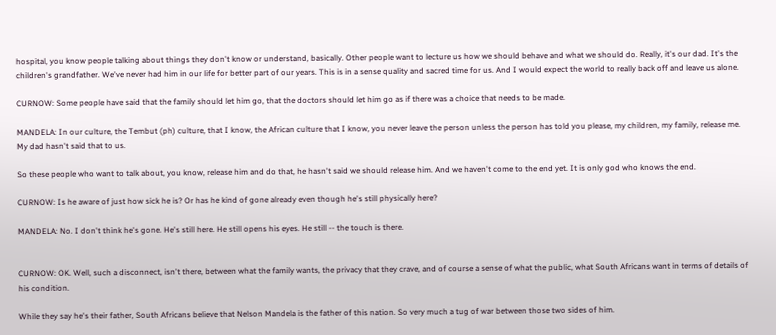hospital, you know people talking about things they don't know or understand, basically. Other people want to lecture us how we should behave and what we should do. Really, it's our dad. It's the children's grandfather. We've never had him in our life for better part of our years. This is in a sense quality and sacred time for us. And I would expect the world to really back off and leave us alone.

CURNOW: Some people have said that the family should let him go, that the doctors should let him go as if there was a choice that needs to be made.

MANDELA: In our culture, the Tembut (ph) culture, that I know, the African culture that I know, you never leave the person unless the person has told you please, my children, my family, release me. My dad hasn't said that to us.

So these people who want to talk about, you know, release him and do that, he hasn't said we should release him. And we haven't come to the end yet. It is only god who knows the end.

CURNOW: Is he aware of just how sick he is? Or has he kind of gone already even though he's still physically here?

MANDELA: No. I don't think he's gone. He's still here. He still opens his eyes. He still -- the touch is there.


CURNOW: OK. Well, such a disconnect, isn't there, between what the family wants, the privacy that they crave, and of course a sense of what the public, what South Africans want in terms of details of his condition.

While they say he's their father, South Africans believe that Nelson Mandela is the father of this nation. So very much a tug of war between those two sides of him.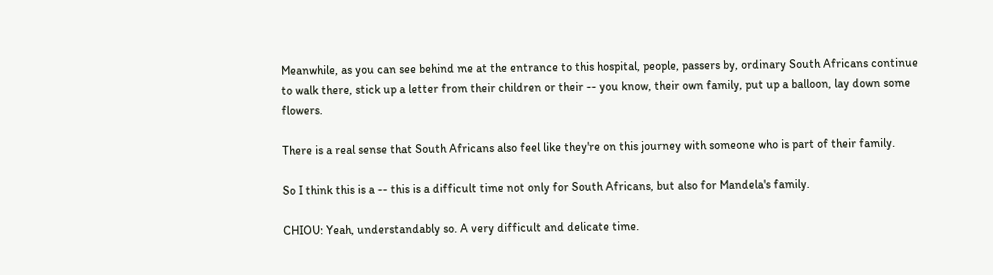Meanwhile, as you can see behind me at the entrance to this hospital, people, passers by, ordinary South Africans continue to walk there, stick up a letter from their children or their -- you know, their own family, put up a balloon, lay down some flowers.

There is a real sense that South Africans also feel like they're on this journey with someone who is part of their family.

So I think this is a -- this is a difficult time not only for South Africans, but also for Mandela's family.

CHIOU: Yeah, understandably so. A very difficult and delicate time.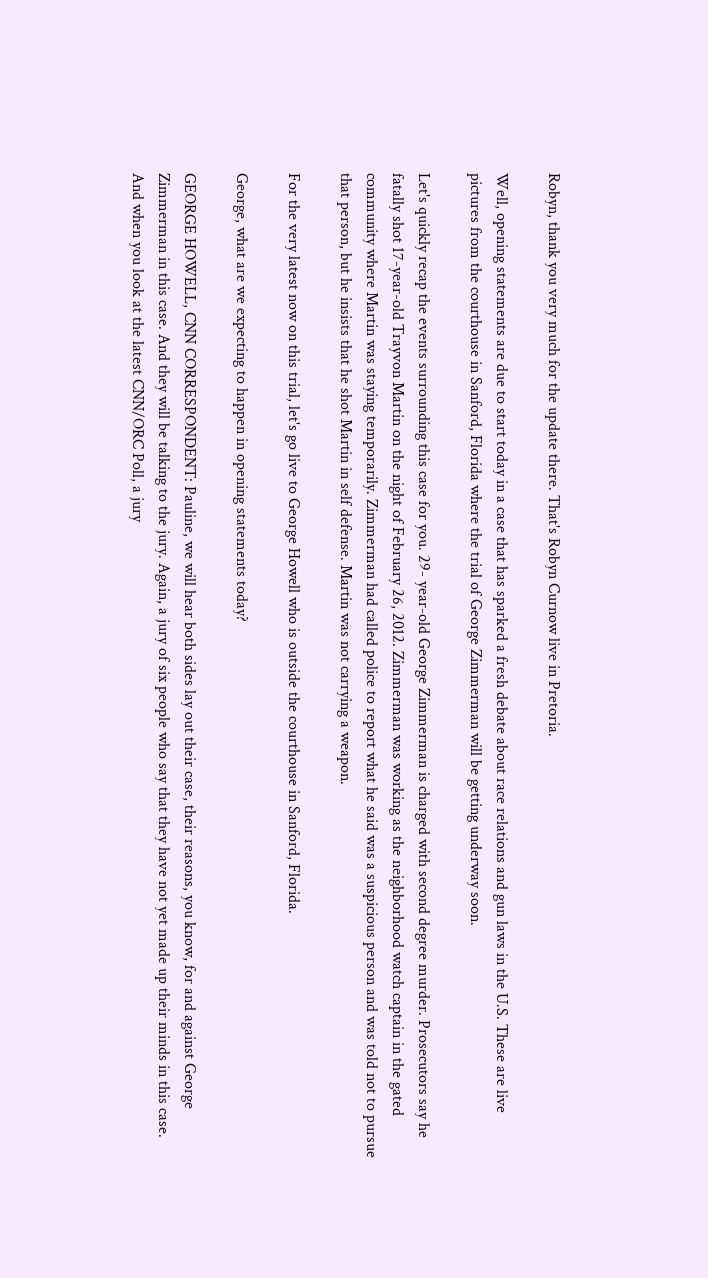Robyn, thank you very much for the update there. That's Robyn Curnow live in Pretoria.

Well, opening statements are due to start today in a case that has sparked a fresh debate about race relations and gun laws in the U.S. These are live pictures from the courthouse in Sanford, Florida where the trial of George Zimmerman will be getting underway soon.

Let's quickly recap the events surrounding this case for you. 29- year-old George Zimmerman is charged with second degree murder. Prosecutors say he fatally shot 17-year-old Trayvon Martin on the night of February 26, 2012. Zimmerman was working as the neighborhood watch captain in the gated community where Martin was staying temporarily. Zimmerman had called police to report what he said was a suspicious person and was told not to pursue that person, but he insists that he shot Martin in self defense. Martin was not carrying a weapon.

For the very latest now on this trial, let's go live to George Howell who is outside the courthouse in Sanford, Florida.

George, what are we expecting to happen in opening statements today?

GEORGE HOWELL, CNN CORRESPONDENT: Pauline, we will hear both sides lay out their case, their reasons, you know, for and against George Zimmerman in this case. And they will be talking to the jury. Again, a jury of six people who say that they have not yet made up their minds in this case. And when you look at the latest CNN/ORC Poll, a jury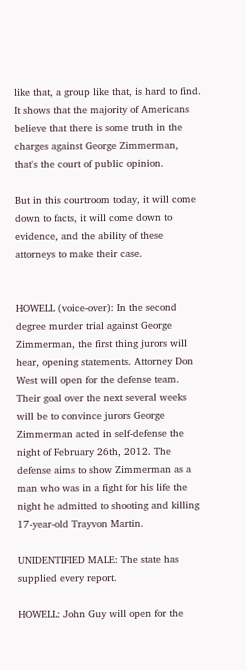like that, a group like that, is hard to find. It shows that the majority of Americans believe that there is some truth in the charges against George Zimmerman, that's the court of public opinion.

But in this courtroom today, it will come down to facts, it will come down to evidence, and the ability of these attorneys to make their case.


HOWELL (voice-over): In the second degree murder trial against George Zimmerman, the first thing jurors will hear, opening statements. Attorney Don West will open for the defense team. Their goal over the next several weeks will be to convince jurors George Zimmerman acted in self-defense the night of February 26th, 2012. The defense aims to show Zimmerman as a man who was in a fight for his life the night he admitted to shooting and killing 17-year-old Trayvon Martin.

UNIDENTIFIED MALE: The state has supplied every report.

HOWELL: John Guy will open for the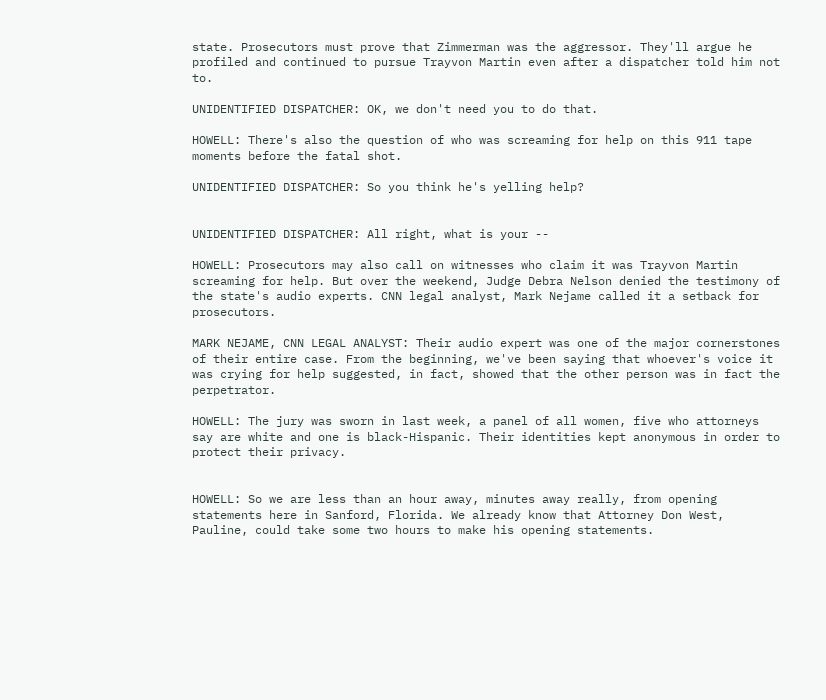state. Prosecutors must prove that Zimmerman was the aggressor. They'll argue he profiled and continued to pursue Trayvon Martin even after a dispatcher told him not to.

UNIDENTIFIED DISPATCHER: OK, we don't need you to do that.

HOWELL: There's also the question of who was screaming for help on this 911 tape moments before the fatal shot.

UNIDENTIFIED DISPATCHER: So you think he's yelling help?


UNIDENTIFIED DISPATCHER: All right, what is your --

HOWELL: Prosecutors may also call on witnesses who claim it was Trayvon Martin screaming for help. But over the weekend, Judge Debra Nelson denied the testimony of the state's audio experts. CNN legal analyst, Mark Nejame called it a setback for prosecutors.

MARK NEJAME, CNN LEGAL ANALYST: Their audio expert was one of the major cornerstones of their entire case. From the beginning, we've been saying that whoever's voice it was crying for help suggested, in fact, showed that the other person was in fact the perpetrator.

HOWELL: The jury was sworn in last week, a panel of all women, five who attorneys say are white and one is black-Hispanic. Their identities kept anonymous in order to protect their privacy.


HOWELL: So we are less than an hour away, minutes away really, from opening statements here in Sanford, Florida. We already know that Attorney Don West, Pauline, could take some two hours to make his opening statements.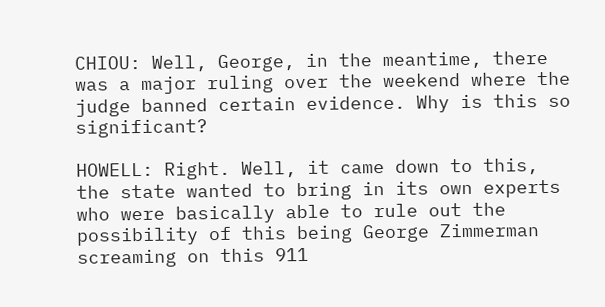CHIOU: Well, George, in the meantime, there was a major ruling over the weekend where the judge banned certain evidence. Why is this so significant?

HOWELL: Right. Well, it came down to this, the state wanted to bring in its own experts who were basically able to rule out the possibility of this being George Zimmerman screaming on this 911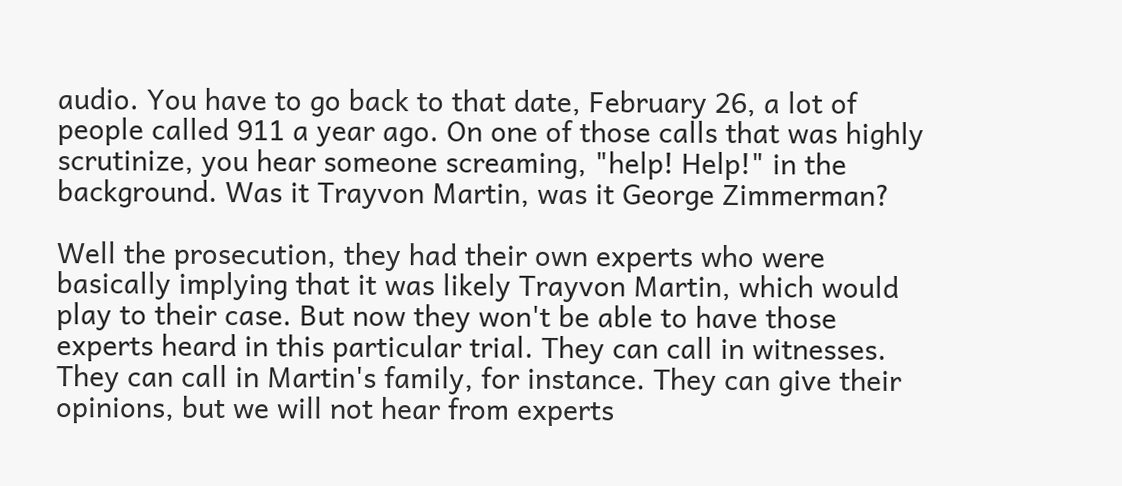audio. You have to go back to that date, February 26, a lot of people called 911 a year ago. On one of those calls that was highly scrutinize, you hear someone screaming, "help! Help!" in the background. Was it Trayvon Martin, was it George Zimmerman?

Well the prosecution, they had their own experts who were basically implying that it was likely Trayvon Martin, which would play to their case. But now they won't be able to have those experts heard in this particular trial. They can call in witnesses. They can call in Martin's family, for instance. They can give their opinions, but we will not hear from experts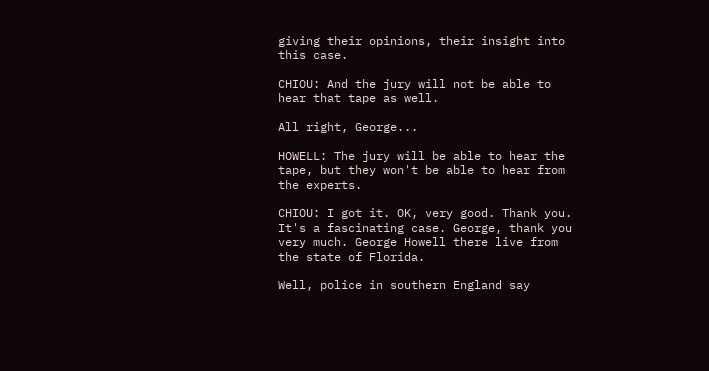giving their opinions, their insight into this case.

CHIOU: And the jury will not be able to hear that tape as well.

All right, George...

HOWELL: The jury will be able to hear the tape, but they won't be able to hear from the experts.

CHIOU: I got it. OK, very good. Thank you. It's a fascinating case. George, thank you very much. George Howell there live from the state of Florida.

Well, police in southern England say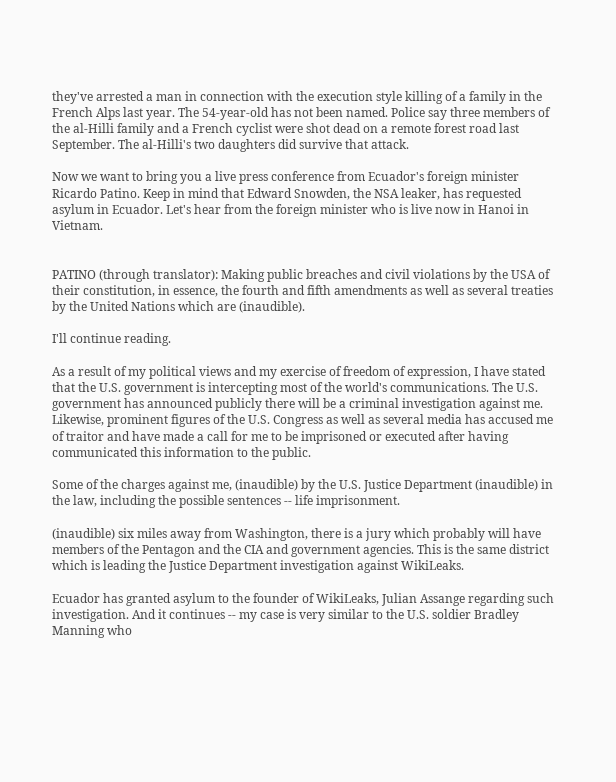they've arrested a man in connection with the execution style killing of a family in the French Alps last year. The 54-year-old has not been named. Police say three members of the al-Hilli family and a French cyclist were shot dead on a remote forest road last September. The al-Hilli's two daughters did survive that attack.

Now we want to bring you a live press conference from Ecuador's foreign minister Ricardo Patino. Keep in mind that Edward Snowden, the NSA leaker, has requested asylum in Ecuador. Let's hear from the foreign minister who is live now in Hanoi in Vietnam.


PATINO (through translator): Making public breaches and civil violations by the USA of their constitution, in essence, the fourth and fifth amendments as well as several treaties by the United Nations which are (inaudible).

I'll continue reading.

As a result of my political views and my exercise of freedom of expression, I have stated that the U.S. government is intercepting most of the world's communications. The U.S. government has announced publicly there will be a criminal investigation against me. Likewise, prominent figures of the U.S. Congress as well as several media has accused me of traitor and have made a call for me to be imprisoned or executed after having communicated this information to the public.

Some of the charges against me, (inaudible) by the U.S. Justice Department (inaudible) in the law, including the possible sentences -- life imprisonment.

(inaudible) six miles away from Washington, there is a jury which probably will have members of the Pentagon and the CIA and government agencies. This is the same district which is leading the Justice Department investigation against WikiLeaks.

Ecuador has granted asylum to the founder of WikiLeaks, Julian Assange regarding such investigation. And it continues -- my case is very similar to the U.S. soldier Bradley Manning who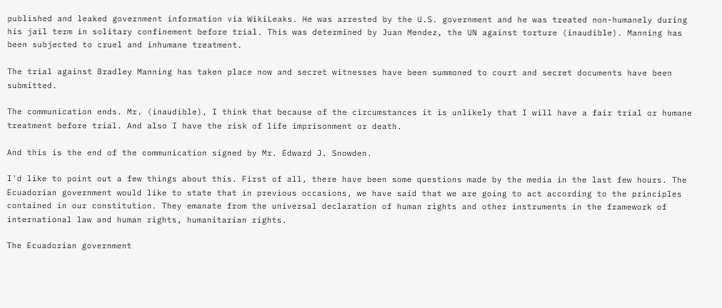published and leaked government information via WikiLeaks. He was arrested by the U.S. government and he was treated non-humanely during his jail term in solitary confinement before trial. This was determined by Juan Mendez, the UN against torture (inaudible). Manning has been subjected to cruel and inhumane treatment.

The trial against Bradley Manning has taken place now and secret witnesses have been summoned to court and secret documents have been submitted.

The communication ends. Mr. (inaudible), I think that because of the circumstances it is unlikely that I will have a fair trial or humane treatment before trial. And also I have the risk of life imprisonment or death.

And this is the end of the communication signed by Mr. Edward J. Snowden.

I'd like to point out a few things about this. First of all, there have been some questions made by the media in the last few hours. The Ecuadorian government would like to state that in previous occasions, we have said that we are going to act according to the principles contained in our constitution. They emanate from the universal declaration of human rights and other instruments in the framework of international law and human rights, humanitarian rights.

The Ecuadorian government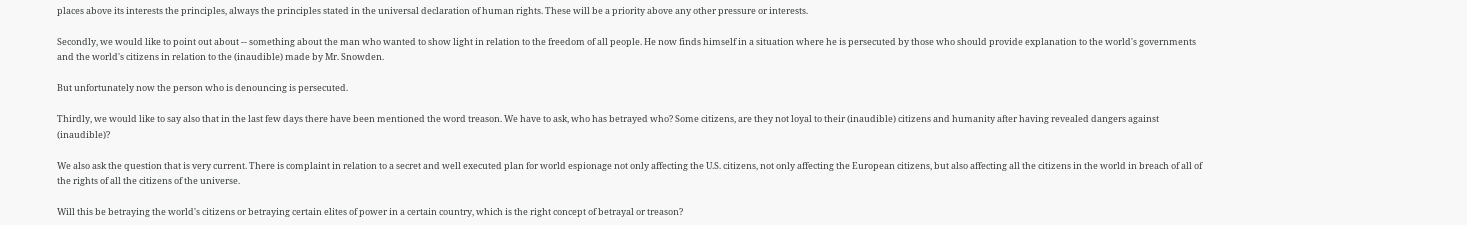places above its interests the principles, always the principles stated in the universal declaration of human rights. These will be a priority above any other pressure or interests.

Secondly, we would like to point out about -- something about the man who wanted to show light in relation to the freedom of all people. He now finds himself in a situation where he is persecuted by those who should provide explanation to the world's governments and the world's citizens in relation to the (inaudible) made by Mr. Snowden.

But unfortunately now the person who is denouncing is persecuted.

Thirdly, we would like to say also that in the last few days there have been mentioned the word treason. We have to ask, who has betrayed who? Some citizens, are they not loyal to their (inaudible) citizens and humanity after having revealed dangers against (inaudible)?

We also ask the question that is very current. There is complaint in relation to a secret and well executed plan for world espionage not only affecting the U.S. citizens, not only affecting the European citizens, but also affecting all the citizens in the world in breach of all of the rights of all the citizens of the universe.

Will this be betraying the world's citizens or betraying certain elites of power in a certain country, which is the right concept of betrayal or treason?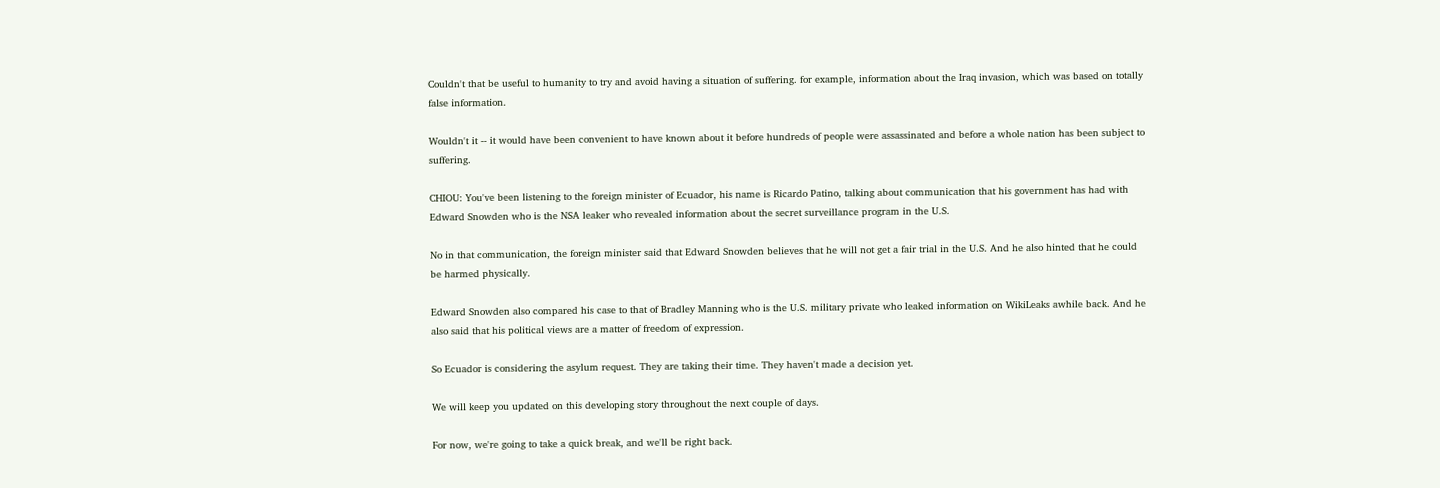Couldn't that be useful to humanity to try and avoid having a situation of suffering. for example, information about the Iraq invasion, which was based on totally false information.

Wouldn't it -- it would have been convenient to have known about it before hundreds of people were assassinated and before a whole nation has been subject to suffering.

CHIOU: You've been listening to the foreign minister of Ecuador, his name is Ricardo Patino, talking about communication that his government has had with Edward Snowden who is the NSA leaker who revealed information about the secret surveillance program in the U.S.

No in that communication, the foreign minister said that Edward Snowden believes that he will not get a fair trial in the U.S. And he also hinted that he could be harmed physically.

Edward Snowden also compared his case to that of Bradley Manning who is the U.S. military private who leaked information on WikiLeaks awhile back. And he also said that his political views are a matter of freedom of expression.

So Ecuador is considering the asylum request. They are taking their time. They haven't made a decision yet.

We will keep you updated on this developing story throughout the next couple of days.

For now, we're going to take a quick break, and we'll be right back.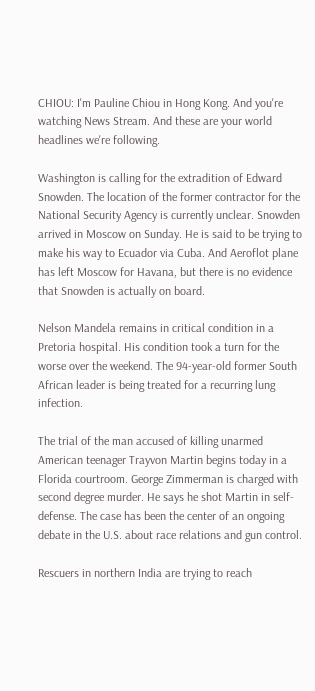CHIOU: I'm Pauline Chiou in Hong Kong. And you're watching News Stream. And these are your world headlines we're following.

Washington is calling for the extradition of Edward Snowden. The location of the former contractor for the National Security Agency is currently unclear. Snowden arrived in Moscow on Sunday. He is said to be trying to make his way to Ecuador via Cuba. And Aeroflot plane has left Moscow for Havana, but there is no evidence that Snowden is actually on board.

Nelson Mandela remains in critical condition in a Pretoria hospital. His condition took a turn for the worse over the weekend. The 94-year-old former South African leader is being treated for a recurring lung infection.

The trial of the man accused of killing unarmed American teenager Trayvon Martin begins today in a Florida courtroom. George Zimmerman is charged with second degree murder. He says he shot Martin in self-defense. The case has been the center of an ongoing debate in the U.S. about race relations and gun control.

Rescuers in northern India are trying to reach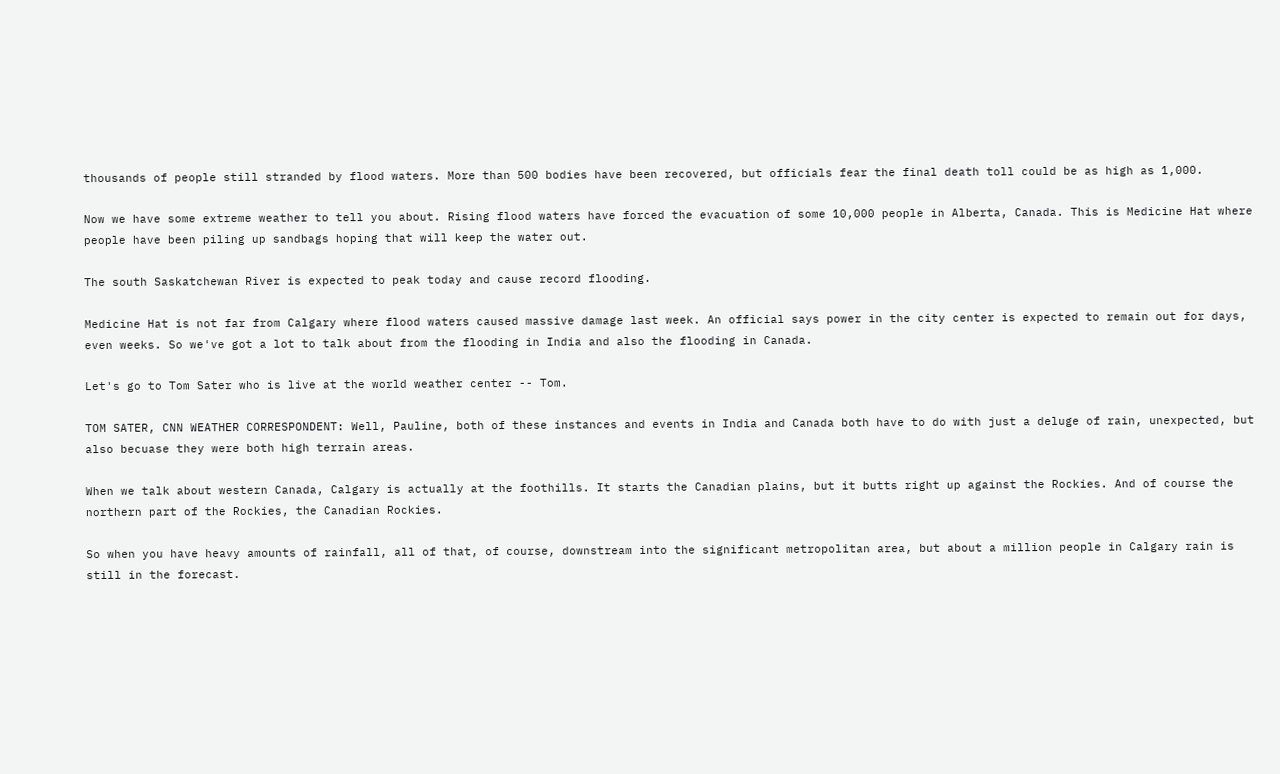thousands of people still stranded by flood waters. More than 500 bodies have been recovered, but officials fear the final death toll could be as high as 1,000.

Now we have some extreme weather to tell you about. Rising flood waters have forced the evacuation of some 10,000 people in Alberta, Canada. This is Medicine Hat where people have been piling up sandbags hoping that will keep the water out.

The south Saskatchewan River is expected to peak today and cause record flooding.

Medicine Hat is not far from Calgary where flood waters caused massive damage last week. An official says power in the city center is expected to remain out for days, even weeks. So we've got a lot to talk about from the flooding in India and also the flooding in Canada.

Let's go to Tom Sater who is live at the world weather center -- Tom.

TOM SATER, CNN WEATHER CORRESPONDENT: Well, Pauline, both of these instances and events in India and Canada both have to do with just a deluge of rain, unexpected, but also becuase they were both high terrain areas.

When we talk about western Canada, Calgary is actually at the foothills. It starts the Canadian plains, but it butts right up against the Rockies. And of course the northern part of the Rockies, the Canadian Rockies.

So when you have heavy amounts of rainfall, all of that, of course, downstream into the significant metropolitan area, but about a million people in Calgary rain is still in the forecast.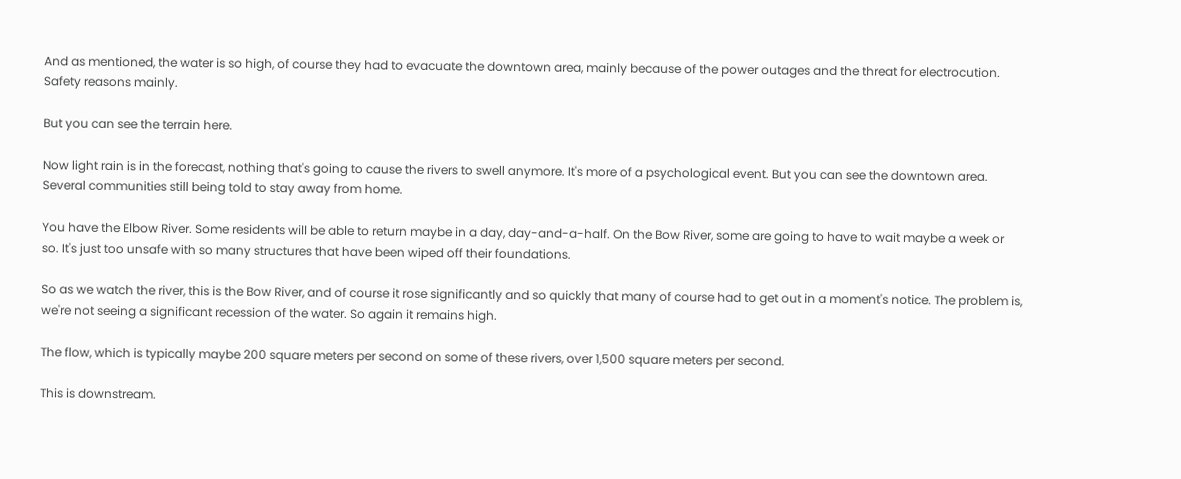And as mentioned, the water is so high, of course they had to evacuate the downtown area, mainly because of the power outages and the threat for electrocution. Safety reasons mainly.

But you can see the terrain here.

Now light rain is in the forecast, nothing that's going to cause the rivers to swell anymore. It's more of a psychological event. But you can see the downtown area. Several communities still being told to stay away from home.

You have the Elbow River. Some residents will be able to return maybe in a day, day-and-a-half. On the Bow River, some are going to have to wait maybe a week or so. It's just too unsafe with so many structures that have been wiped off their foundations.

So as we watch the river, this is the Bow River, and of course it rose significantly and so quickly that many of course had to get out in a moment's notice. The problem is, we're not seeing a significant recession of the water. So again it remains high.

The flow, which is typically maybe 200 square meters per second on some of these rivers, over 1,500 square meters per second.

This is downstream.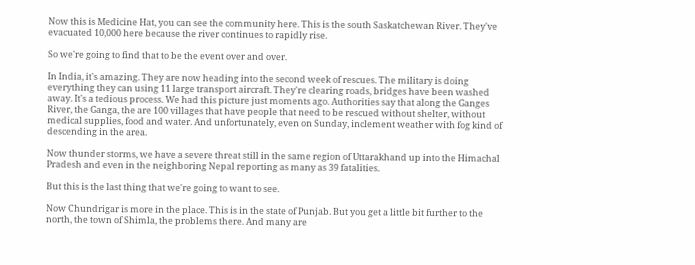Now this is Medicine Hat, you can see the community here. This is the south Saskatchewan River. They've evacuated 10,000 here because the river continues to rapidly rise.

So we're going to find that to be the event over and over.

In India, it's amazing. They are now heading into the second week of rescues. The military is doing everything they can using 11 large transport aircraft. They're clearing roads, bridges have been washed away. It's a tedious process. We had this picture just moments ago. Authorities say that along the Ganges River, the Ganga, the are 100 villages that have people that need to be rescued without shelter, without medical supplies, food and water. And unfortunately, even on Sunday, inclement weather with fog kind of descending in the area.

Now thunder storms, we have a severe threat still in the same region of Uttarakhand up into the Himachal Pradesh and even in the neighboring Nepal reporting as many as 39 fatalities.

But this is the last thing that we're going to want to see.

Now Chundrigar is more in the place. This is in the state of Punjab. But you get a little bit further to the north, the town of Shimla, the problems there. And many are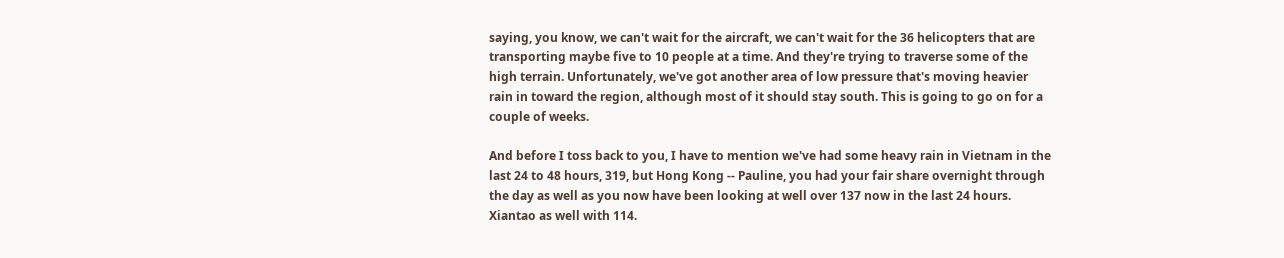saying, you know, we can't wait for the aircraft, we can't wait for the 36 helicopters that are transporting maybe five to 10 people at a time. And they're trying to traverse some of the high terrain. Unfortunately, we've got another area of low pressure that's moving heavier rain in toward the region, although most of it should stay south. This is going to go on for a couple of weeks.

And before I toss back to you, I have to mention we've had some heavy rain in Vietnam in the last 24 to 48 hours, 319, but Hong Kong -- Pauline, you had your fair share overnight through the day as well as you now have been looking at well over 137 now in the last 24 hours. Xiantao as well with 114.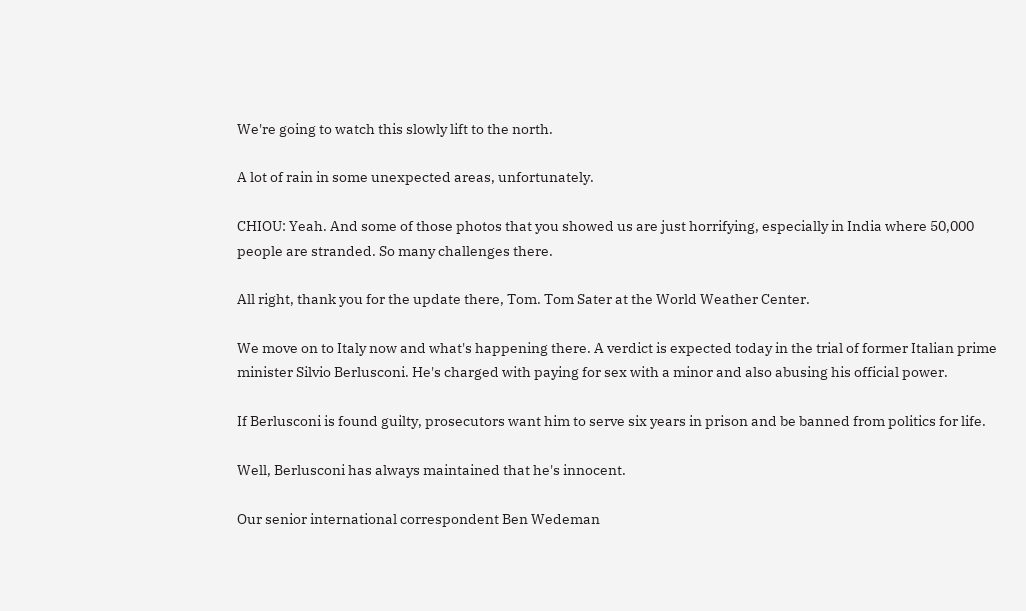We're going to watch this slowly lift to the north.

A lot of rain in some unexpected areas, unfortunately.

CHIOU: Yeah. And some of those photos that you showed us are just horrifying, especially in India where 50,000 people are stranded. So many challenges there.

All right, thank you for the update there, Tom. Tom Sater at the World Weather Center.

We move on to Italy now and what's happening there. A verdict is expected today in the trial of former Italian prime minister Silvio Berlusconi. He's charged with paying for sex with a minor and also abusing his official power.

If Berlusconi is found guilty, prosecutors want him to serve six years in prison and be banned from politics for life.

Well, Berlusconi has always maintained that he's innocent.

Our senior international correspondent Ben Wedeman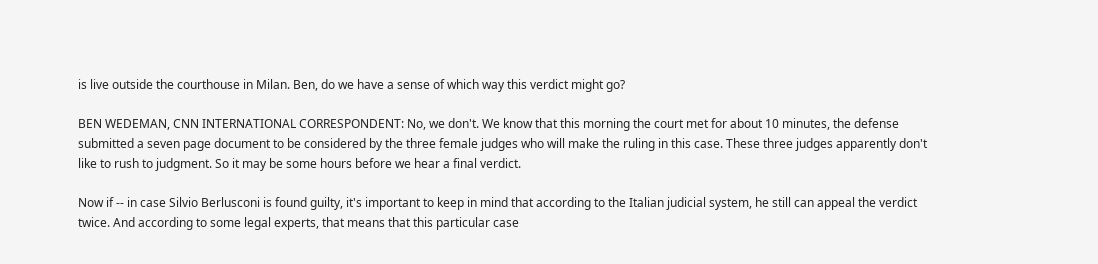is live outside the courthouse in Milan. Ben, do we have a sense of which way this verdict might go?

BEN WEDEMAN, CNN INTERNATIONAL CORRESPONDENT: No, we don't. We know that this morning the court met for about 10 minutes, the defense submitted a seven page document to be considered by the three female judges who will make the ruling in this case. These three judges apparently don't like to rush to judgment. So it may be some hours before we hear a final verdict.

Now if -- in case Silvio Berlusconi is found guilty, it's important to keep in mind that according to the Italian judicial system, he still can appeal the verdict twice. And according to some legal experts, that means that this particular case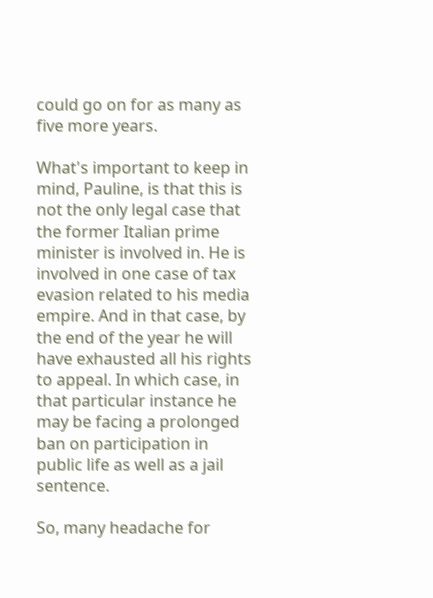could go on for as many as five more years.

What's important to keep in mind, Pauline, is that this is not the only legal case that the former Italian prime minister is involved in. He is involved in one case of tax evasion related to his media empire. And in that case, by the end of the year he will have exhausted all his rights to appeal. In which case, in that particular instance he may be facing a prolonged ban on participation in public life as well as a jail sentence.

So, many headache for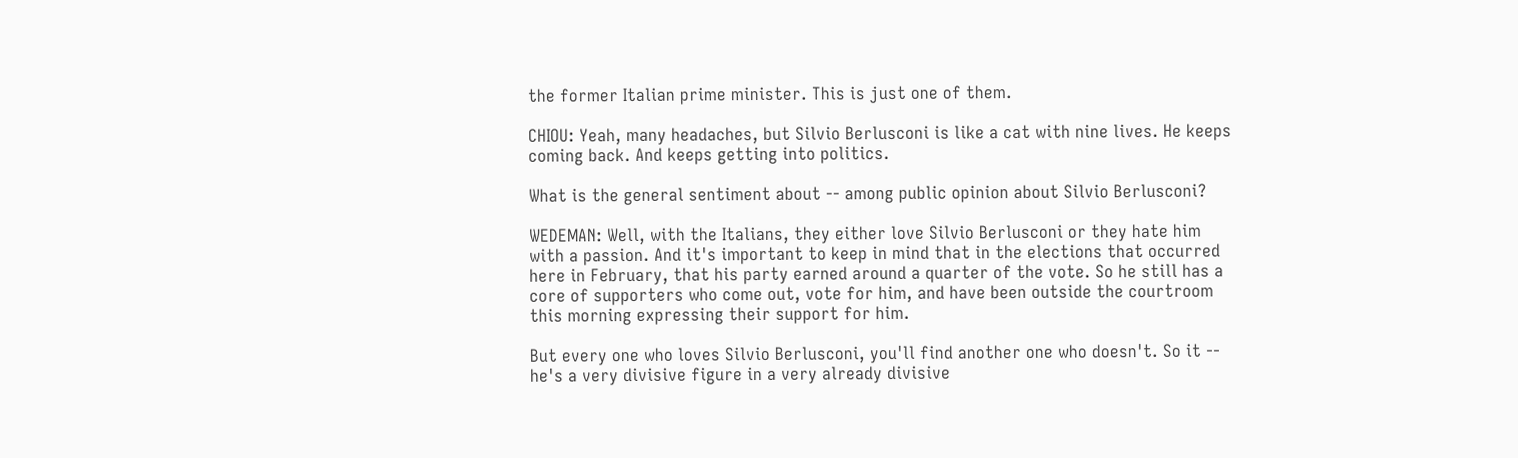the former Italian prime minister. This is just one of them.

CHIOU: Yeah, many headaches, but Silvio Berlusconi is like a cat with nine lives. He keeps coming back. And keeps getting into politics.

What is the general sentiment about -- among public opinion about Silvio Berlusconi?

WEDEMAN: Well, with the Italians, they either love Silvio Berlusconi or they hate him with a passion. And it's important to keep in mind that in the elections that occurred here in February, that his party earned around a quarter of the vote. So he still has a core of supporters who come out, vote for him, and have been outside the courtroom this morning expressing their support for him.

But every one who loves Silvio Berlusconi, you'll find another one who doesn't. So it -- he's a very divisive figure in a very already divisive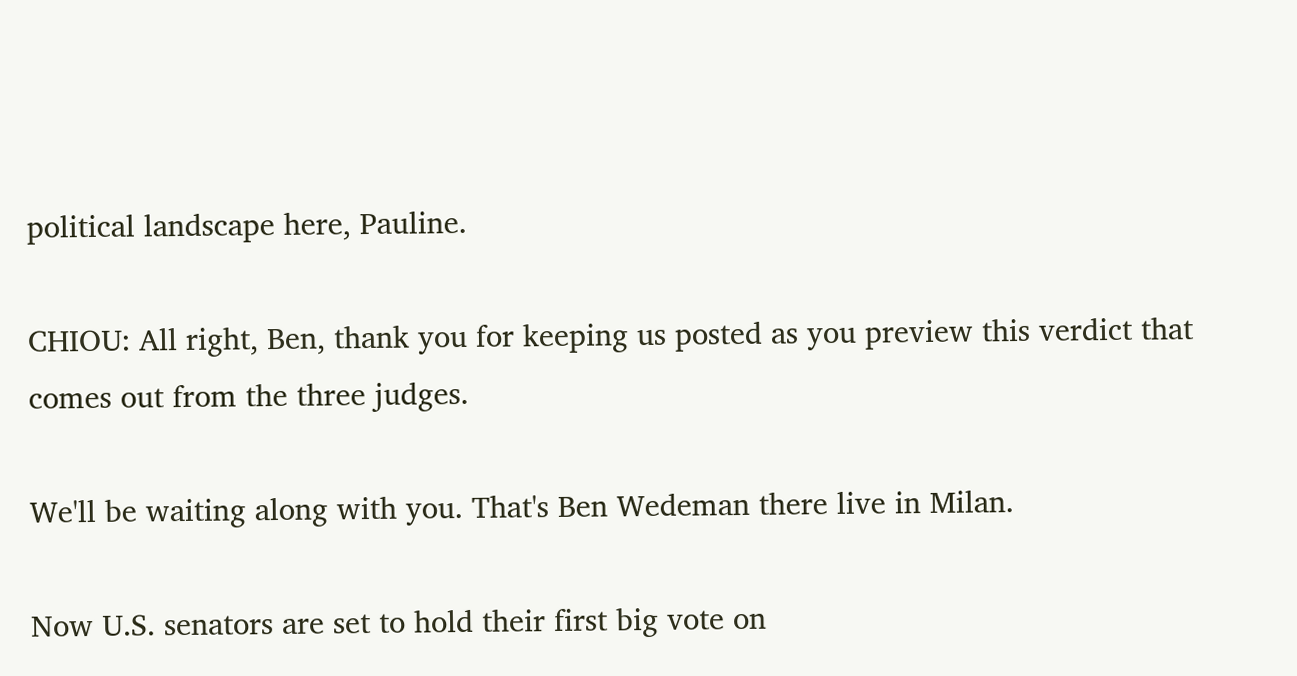political landscape here, Pauline.

CHIOU: All right, Ben, thank you for keeping us posted as you preview this verdict that comes out from the three judges.

We'll be waiting along with you. That's Ben Wedeman there live in Milan.

Now U.S. senators are set to hold their first big vote on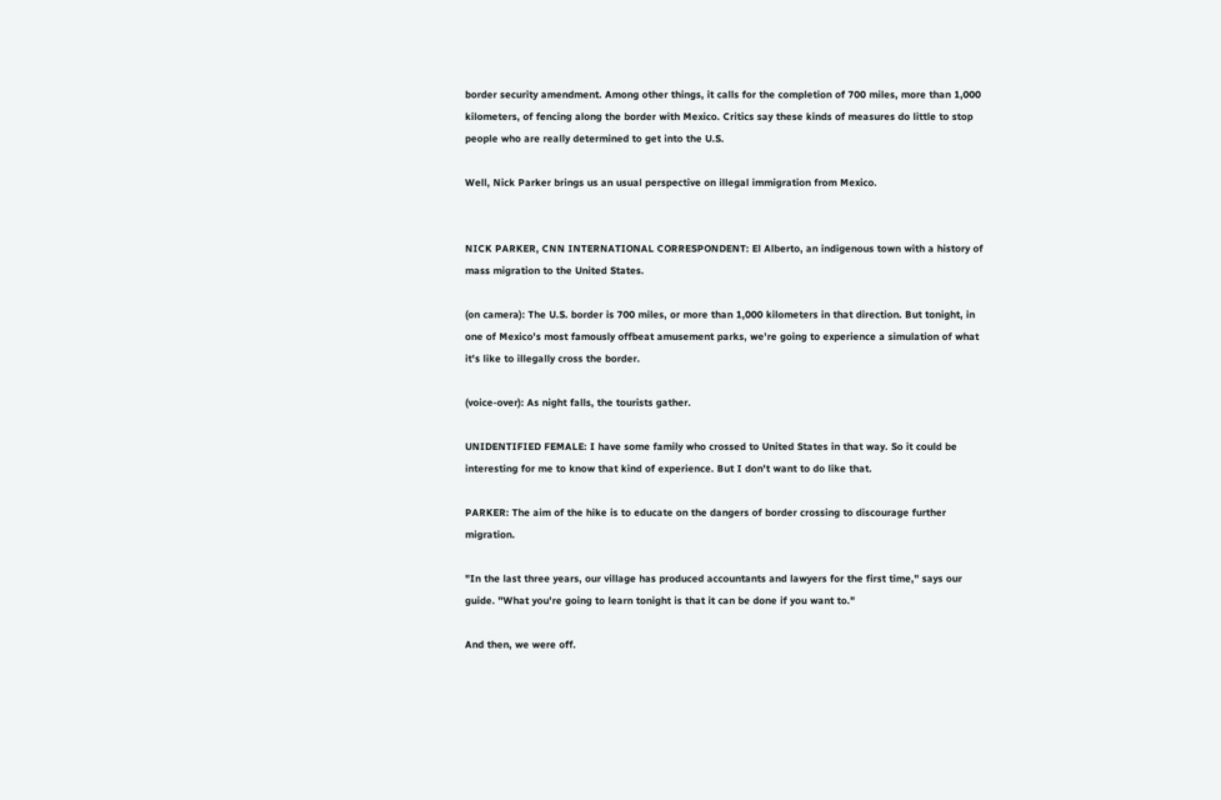border security amendment. Among other things, it calls for the completion of 700 miles, more than 1,000 kilometers, of fencing along the border with Mexico. Critics say these kinds of measures do little to stop people who are really determined to get into the U.S.

Well, Nick Parker brings us an usual perspective on illegal immigration from Mexico.


NICK PARKER, CNN INTERNATIONAL CORRESPONDENT: El Alberto, an indigenous town with a history of mass migration to the United States.

(on camera): The U.S. border is 700 miles, or more than 1,000 kilometers in that direction. But tonight, in one of Mexico's most famously offbeat amusement parks, we're going to experience a simulation of what it's like to illegally cross the border.

(voice-over): As night falls, the tourists gather.

UNIDENTIFIED FEMALE: I have some family who crossed to United States in that way. So it could be interesting for me to know that kind of experience. But I don't want to do like that.

PARKER: The aim of the hike is to educate on the dangers of border crossing to discourage further migration.

"In the last three years, our village has produced accountants and lawyers for the first time," says our guide. "What you're going to learn tonight is that it can be done if you want to."

And then, we were off.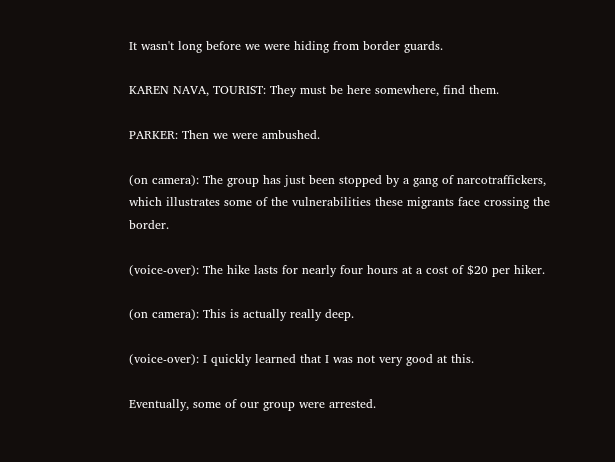It wasn't long before we were hiding from border guards.

KAREN NAVA, TOURIST: They must be here somewhere, find them.

PARKER: Then we were ambushed.

(on camera): The group has just been stopped by a gang of narcotraffickers, which illustrates some of the vulnerabilities these migrants face crossing the border.

(voice-over): The hike lasts for nearly four hours at a cost of $20 per hiker.

(on camera): This is actually really deep.

(voice-over): I quickly learned that I was not very good at this.

Eventually, some of our group were arrested.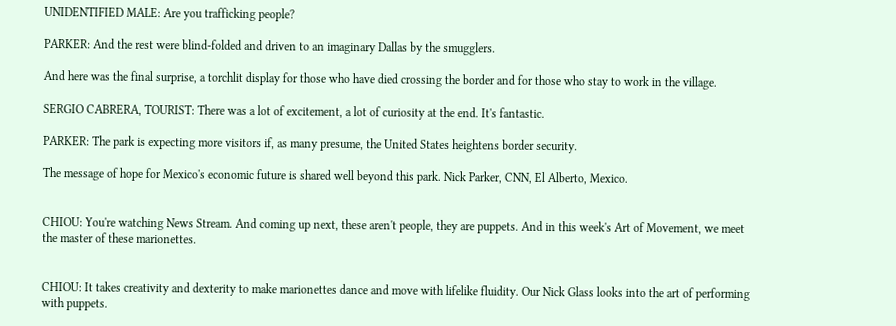UNIDENTIFIED MALE: Are you trafficking people?

PARKER: And the rest were blind-folded and driven to an imaginary Dallas by the smugglers.

And here was the final surprise, a torchlit display for those who have died crossing the border and for those who stay to work in the village.

SERGIO CABRERA, TOURIST: There was a lot of excitement, a lot of curiosity at the end. It's fantastic.

PARKER: The park is expecting more visitors if, as many presume, the United States heightens border security.

The message of hope for Mexico's economic future is shared well beyond this park. Nick Parker, CNN, El Alberto, Mexico.


CHIOU: You're watching News Stream. And coming up next, these aren't people, they are puppets. And in this week's Art of Movement, we meet the master of these marionettes.


CHIOU: It takes creativity and dexterity to make marionettes dance and move with lifelike fluidity. Our Nick Glass looks into the art of performing with puppets.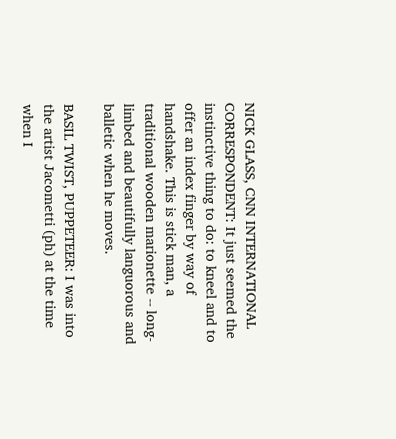NICK GLASS, CNN INTERNATIONAL CORRESPONDENT: It just seemed the instinctive thing to do: to kneel and to offer an index finger by way of handshake. This is stick man, a traditional wooden marionette -- long- limbed and beautifully languorous and balletic when he moves.

BASIL TWIST, PUPPETEER: I was into the artist Jacometti (ph) at the time when I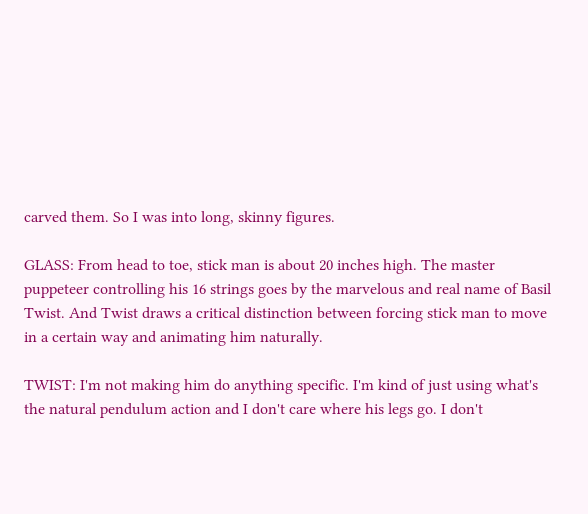carved them. So I was into long, skinny figures.

GLASS: From head to toe, stick man is about 20 inches high. The master puppeteer controlling his 16 strings goes by the marvelous and real name of Basil Twist. And Twist draws a critical distinction between forcing stick man to move in a certain way and animating him naturally.

TWIST: I'm not making him do anything specific. I'm kind of just using what's the natural pendulum action and I don't care where his legs go. I don't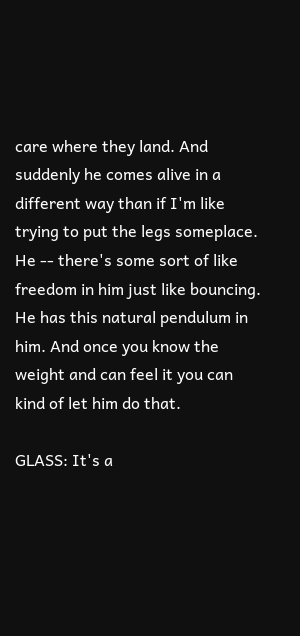care where they land. And suddenly he comes alive in a different way than if I'm like trying to put the legs someplace. He -- there's some sort of like freedom in him just like bouncing. He has this natural pendulum in him. And once you know the weight and can feel it you can kind of let him do that.

GLASS: It's a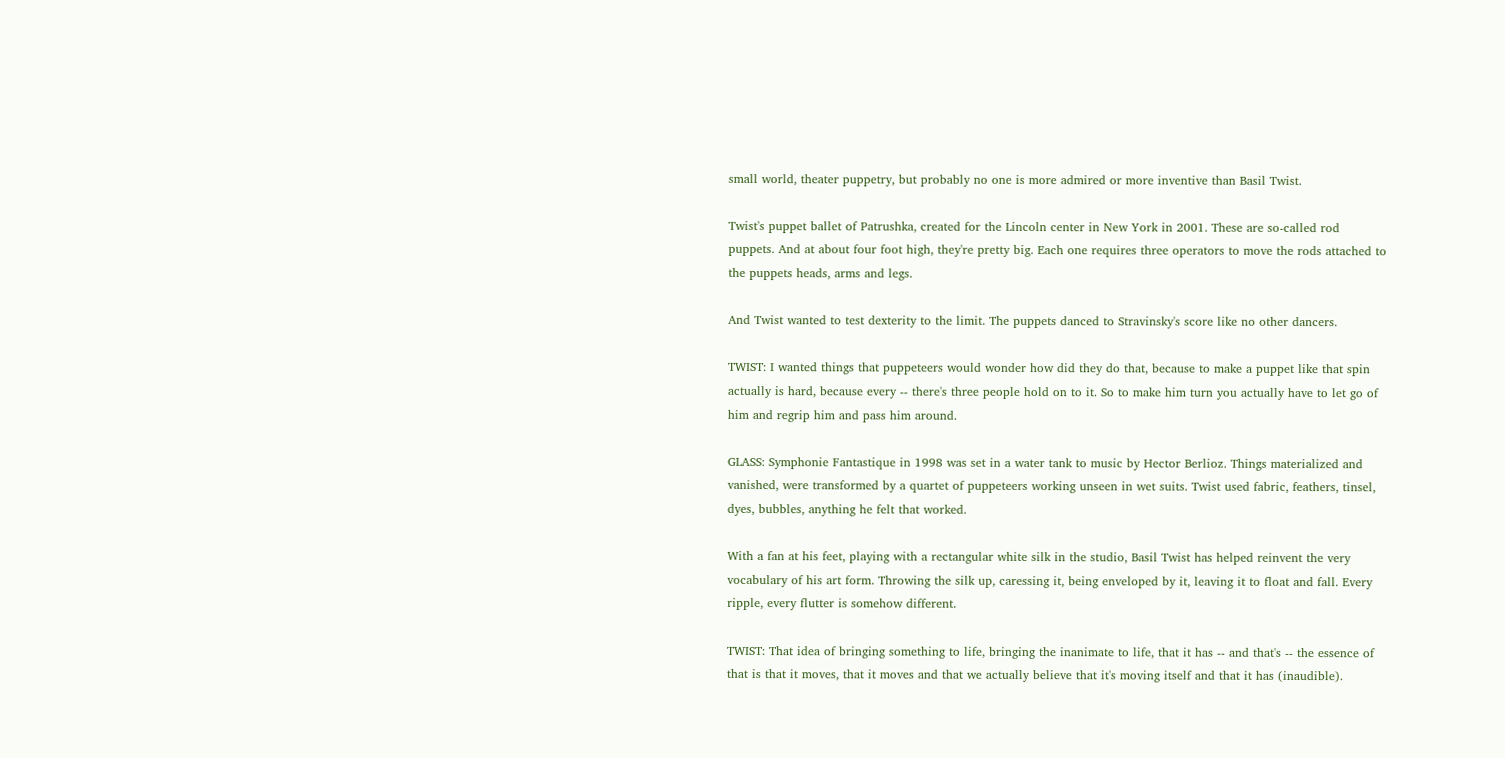small world, theater puppetry, but probably no one is more admired or more inventive than Basil Twist.

Twist's puppet ballet of Patrushka, created for the Lincoln center in New York in 2001. These are so-called rod puppets. And at about four foot high, they're pretty big. Each one requires three operators to move the rods attached to the puppets heads, arms and legs.

And Twist wanted to test dexterity to the limit. The puppets danced to Stravinsky's score like no other dancers.

TWIST: I wanted things that puppeteers would wonder how did they do that, because to make a puppet like that spin actually is hard, because every -- there's three people hold on to it. So to make him turn you actually have to let go of him and regrip him and pass him around.

GLASS: Symphonie Fantastique in 1998 was set in a water tank to music by Hector Berlioz. Things materialized and vanished, were transformed by a quartet of puppeteers working unseen in wet suits. Twist used fabric, feathers, tinsel, dyes, bubbles, anything he felt that worked.

With a fan at his feet, playing with a rectangular white silk in the studio, Basil Twist has helped reinvent the very vocabulary of his art form. Throwing the silk up, caressing it, being enveloped by it, leaving it to float and fall. Every ripple, every flutter is somehow different.

TWIST: That idea of bringing something to life, bringing the inanimate to life, that it has -- and that's -- the essence of that is that it moves, that it moves and that we actually believe that it's moving itself and that it has (inaudible).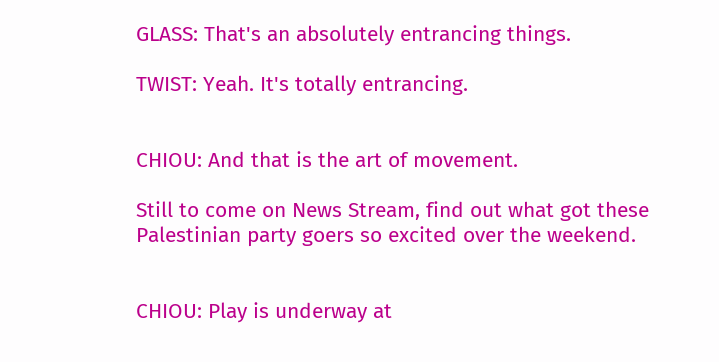GLASS: That's an absolutely entrancing things.

TWIST: Yeah. It's totally entrancing.


CHIOU: And that is the art of movement.

Still to come on News Stream, find out what got these Palestinian party goers so excited over the weekend.


CHIOU: Play is underway at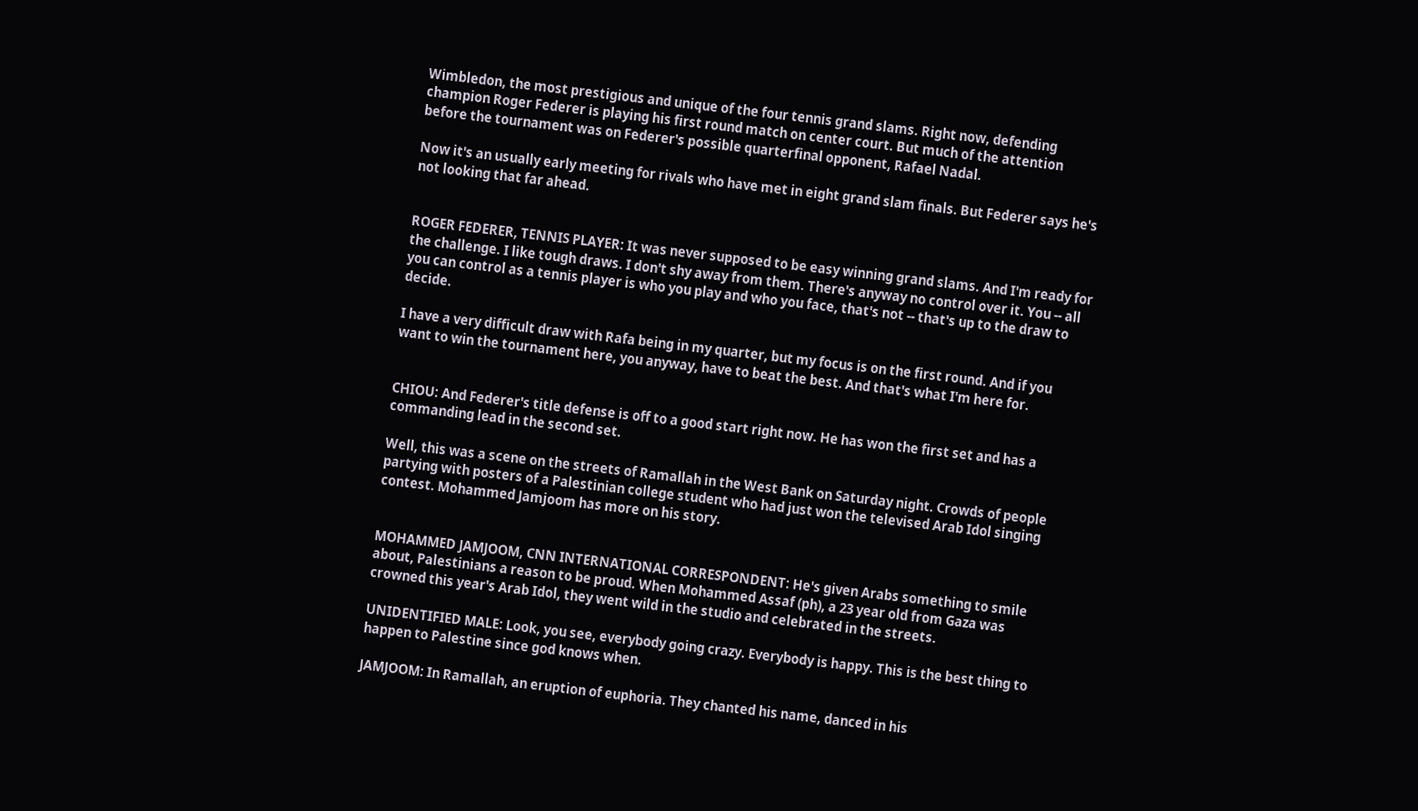Wimbledon, the most prestigious and unique of the four tennis grand slams. Right now, defending champion Roger Federer is playing his first round match on center court. But much of the attention before the tournament was on Federer's possible quarterfinal opponent, Rafael Nadal.

Now it's an usually early meeting for rivals who have met in eight grand slam finals. But Federer says he's not looking that far ahead.


ROGER FEDERER, TENNIS PLAYER: It was never supposed to be easy winning grand slams. And I'm ready for the challenge. I like tough draws. I don't shy away from them. There's anyway no control over it. You -- all you can control as a tennis player is who you play and who you face, that's not -- that's up to the draw to decide.

I have a very difficult draw with Rafa being in my quarter, but my focus is on the first round. And if you want to win the tournament here, you anyway, have to beat the best. And that's what I'm here for.


CHIOU: And Federer's title defense is off to a good start right now. He has won the first set and has a commanding lead in the second set.

Well, this was a scene on the streets of Ramallah in the West Bank on Saturday night. Crowds of people partying with posters of a Palestinian college student who had just won the televised Arab Idol singing contest. Mohammed Jamjoom has more on his story.


MOHAMMED JAMJOOM, CNN INTERNATIONAL CORRESPONDENT: He's given Arabs something to smile about, Palestinians a reason to be proud. When Mohammed Assaf (ph), a 23 year old from Gaza was crowned this year's Arab Idol, they went wild in the studio and celebrated in the streets.

UNIDENTIFIED MALE: Look, you see, everybody going crazy. Everybody is happy. This is the best thing to happen to Palestine since god knows when.

JAMJOOM: In Ramallah, an eruption of euphoria. They chanted his name, danced in his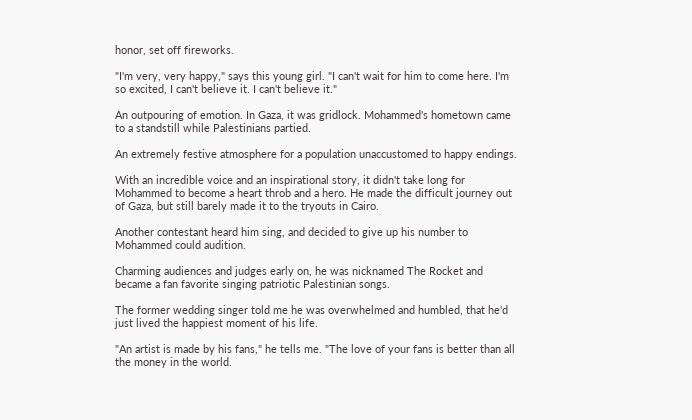honor, set off fireworks.

"I'm very, very happy," says this young girl. "I can't wait for him to come here. I'm so excited, I can't believe it. I can't believe it."

An outpouring of emotion. In Gaza, it was gridlock. Mohammed's hometown came to a standstill while Palestinians partied.

An extremely festive atmosphere for a population unaccustomed to happy endings.

With an incredible voice and an inspirational story, it didn't take long for Mohammed to become a heart throb and a hero. He made the difficult journey out of Gaza, but still barely made it to the tryouts in Cairo.

Another contestant heard him sing, and decided to give up his number to Mohammed could audition.

Charming audiences and judges early on, he was nicknamed The Rocket and became a fan favorite singing patriotic Palestinian songs.

The former wedding singer told me he was overwhelmed and humbled, that he'd just lived the happiest moment of his life.

"An artist is made by his fans," he tells me. "The love of your fans is better than all the money in the world.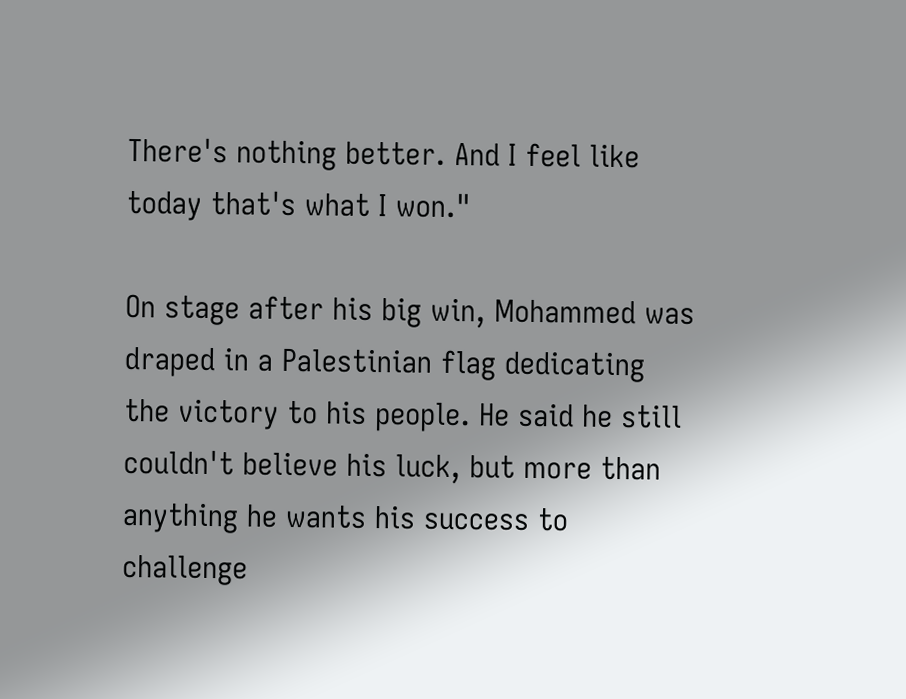There's nothing better. And I feel like today that's what I won."

On stage after his big win, Mohammed was draped in a Palestinian flag dedicating the victory to his people. He said he still couldn't believe his luck, but more than anything he wants his success to challenge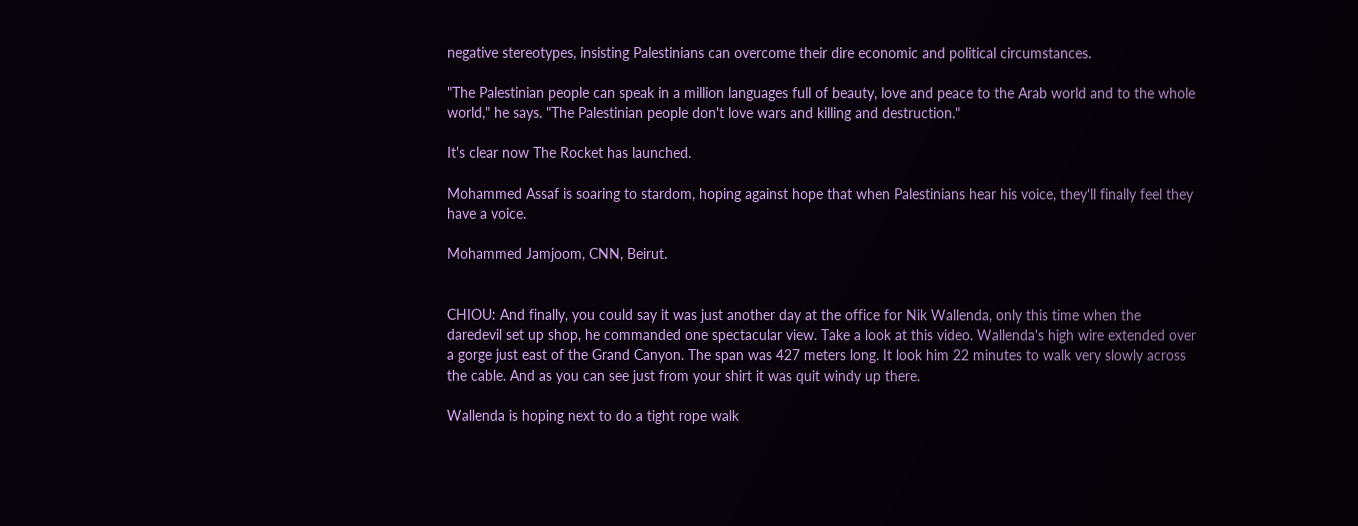negative stereotypes, insisting Palestinians can overcome their dire economic and political circumstances.

"The Palestinian people can speak in a million languages full of beauty, love and peace to the Arab world and to the whole world," he says. "The Palestinian people don't love wars and killing and destruction."

It's clear now The Rocket has launched.

Mohammed Assaf is soaring to stardom, hoping against hope that when Palestinians hear his voice, they'll finally feel they have a voice.

Mohammed Jamjoom, CNN, Beirut.


CHIOU: And finally, you could say it was just another day at the office for Nik Wallenda, only this time when the daredevil set up shop, he commanded one spectacular view. Take a look at this video. Wallenda's high wire extended over a gorge just east of the Grand Canyon. The span was 427 meters long. It look him 22 minutes to walk very slowly across the cable. And as you can see just from your shirt it was quit windy up there.

Wallenda is hoping next to do a tight rope walk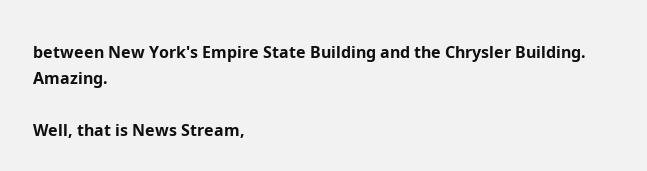between New York's Empire State Building and the Chrysler Building. Amazing.

Well, that is News Stream,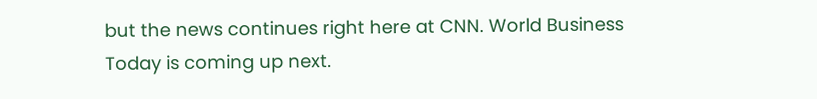but the news continues right here at CNN. World Business Today is coming up next.